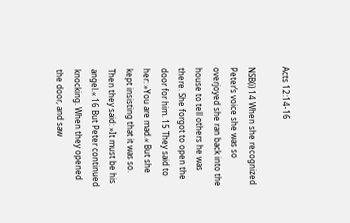Acts 12:14-16

NSB(i) 14 When she recognized Peter’s voice she was so overjoyed she ran back into the house to tell others he was there. She forgot to open the door for him. 15 They said to her: »You are mad.« But she kept insisting that it was so. Then they said: »It must be his angel.« 16 But Peter continued knocking. When they opened the door, and saw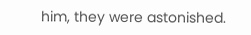him, they were astonished.